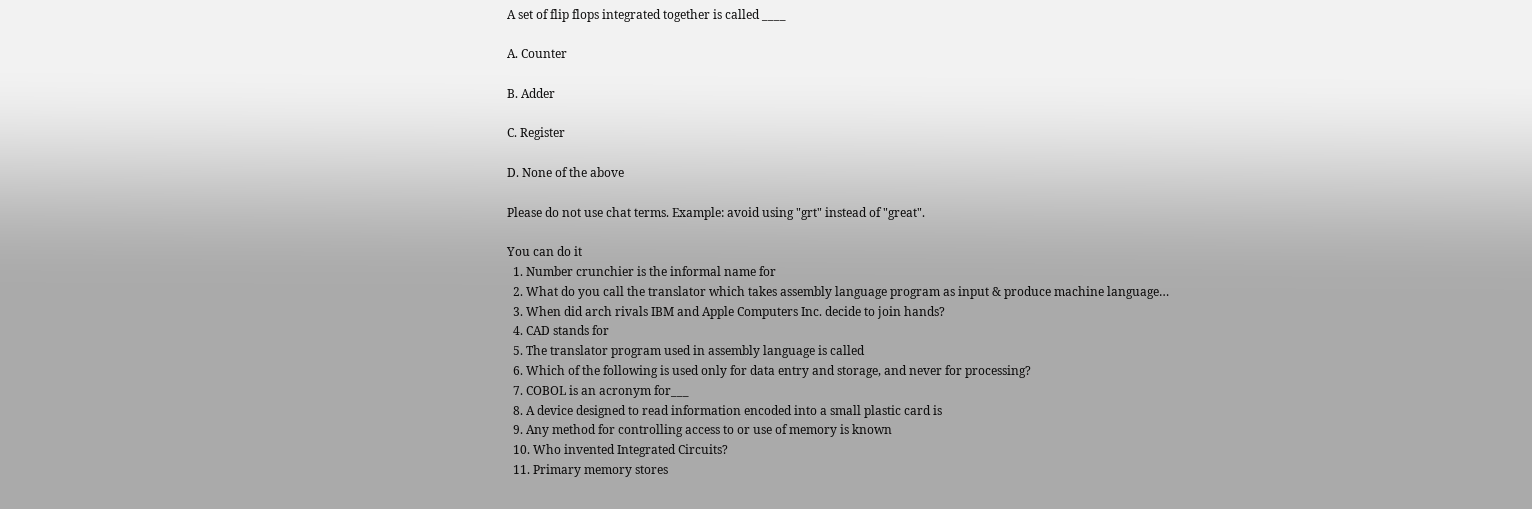A set of flip flops integrated together is called ____

A. Counter

B. Adder

C. Register

D. None of the above

Please do not use chat terms. Example: avoid using "grt" instead of "great".

You can do it
  1. Number crunchier is the informal name for
  2. What do you call the translator which takes assembly language program as input & produce machine language…
  3. When did arch rivals IBM and Apple Computers Inc. decide to join hands?
  4. CAD stands for
  5. The translator program used in assembly language is called
  6. Which of the following is used only for data entry and storage, and never for processing?
  7. COBOL is an acronym for___
  8. A device designed to read information encoded into a small plastic card is
  9. Any method for controlling access to or use of memory is known
  10. Who invented Integrated Circuits?
  11. Primary memory stores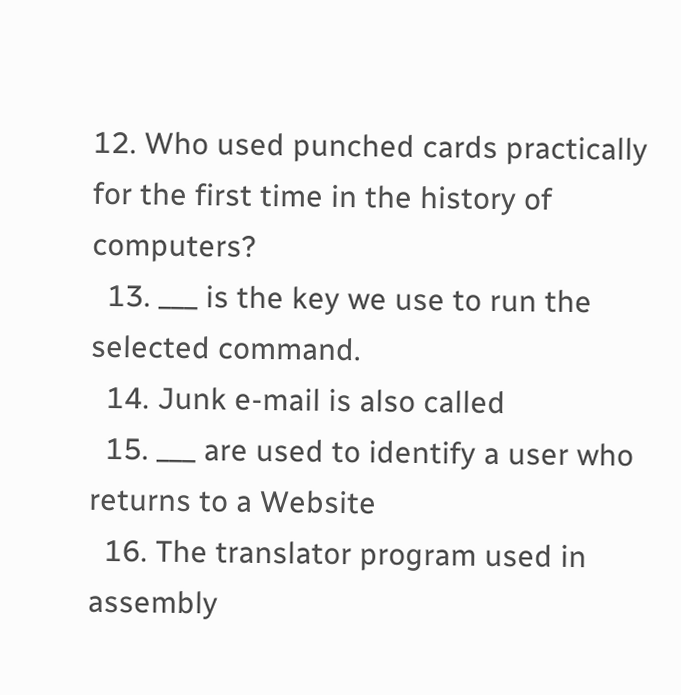12. Who used punched cards practically for the first time in the history of computers?
  13. ___ is the key we use to run the selected command.
  14. Junk e-mail is also called
  15. ___ are used to identify a user who returns to a Website
  16. The translator program used in assembly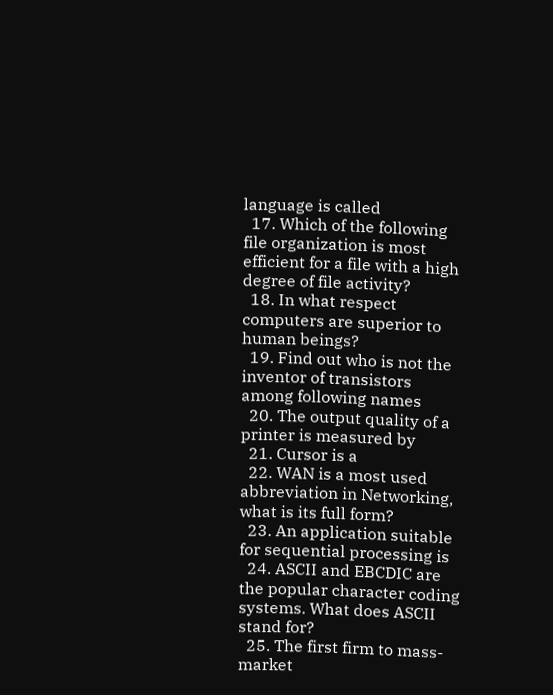language is called
  17. Which of the following file organization is most efficient for a file with a high degree of file activity?
  18. In what respect computers are superior to human beings?
  19. Find out who is not the inventor of transistors among following names
  20. The output quality of a printer is measured by
  21. Cursor is a
  22. WAN is a most used abbreviation in Networking, what is its full form?
  23. An application suitable for sequential processing is
  24. ASCII and EBCDIC are the popular character coding systems. What does ASCII stand for?
  25. The first firm to mass-market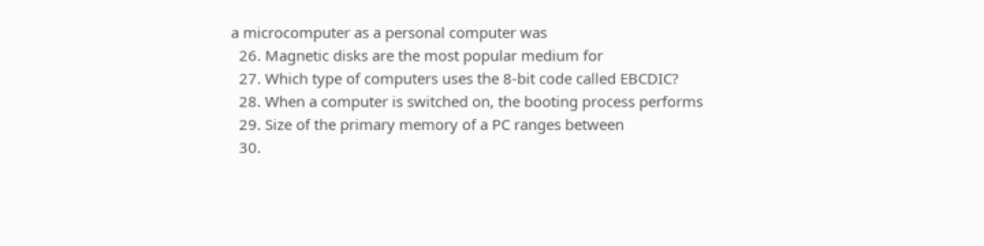a microcomputer as a personal computer was
  26. Magnetic disks are the most popular medium for
  27. Which type of computers uses the 8-bit code called EBCDIC?
  28. When a computer is switched on, the booting process performs
  29. Size of the primary memory of a PC ranges between
  30.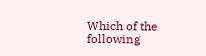Which of the following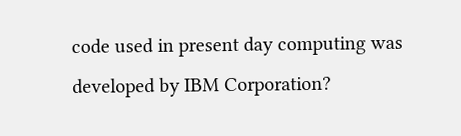code used in present day computing was developed by IBM Corporation?